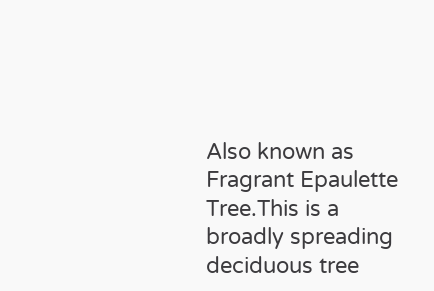Also known as Fragrant Epaulette Tree.This is a broadly spreading deciduous tree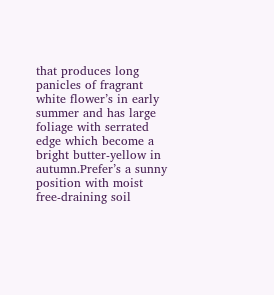that produces long panicles of fragrant white flower’s in early summer and has large foliage with serrated edge which become a bright butter-yellow in autumn.Prefer’s a sunny position with moist free-draining soil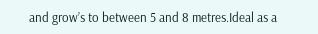and grow’s to between 5 and 8 metres.Ideal as a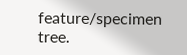feature/specimen tree.